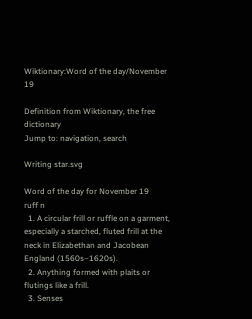Wiktionary:Word of the day/November 19

Definition from Wiktionary, the free dictionary
Jump to: navigation, search

Writing star.svg

Word of the day for November 19
ruff n
  1. A circular frill or ruffle on a garment, especially a starched, fluted frill at the neck in Elizabethan and Jacobean England (1560s–1620s).
  2. Anything formed with plaits or flutings like a frill.
  3. Senses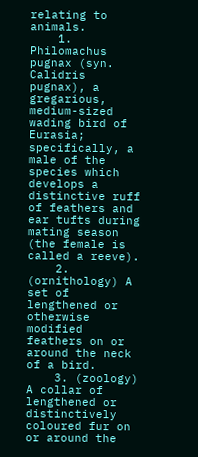relating to animals.
    1. Philomachus pugnax (syn. Calidris pugnax), a gregarious, medium-sized wading bird of Eurasia; specifically, a male of the species which develops a distinctive ruff of feathers and ear tufts during mating season (the female is called a reeve).
    2. (ornithology) A set of lengthened or otherwise modified feathers on or around the neck of a bird.
    3. (zoology) A collar of lengthened or distinctively coloured fur on or around the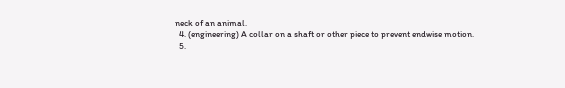neck of an animal.
  4. (engineering) A collar on a shaft or other piece to prevent endwise motion.
  5.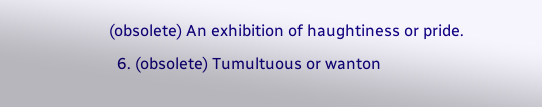(obsolete) An exhibition of haughtiness or pride.
  6. (obsolete) Tumultuous or wanton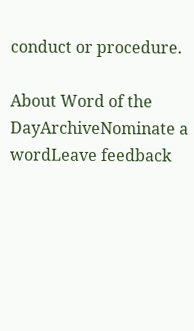conduct or procedure.

About Word of the DayArchiveNominate a wordLeave feedback